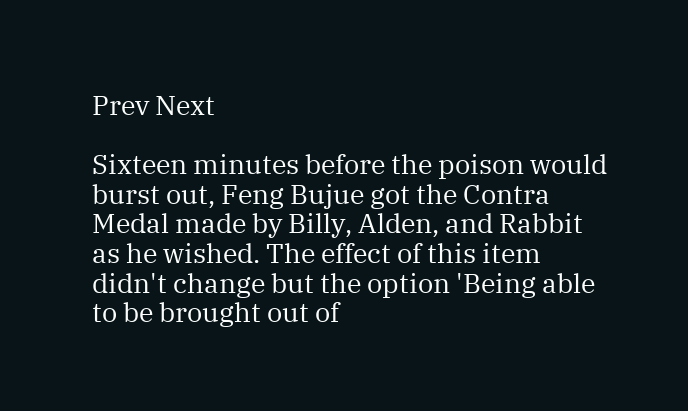Prev Next

Sixteen minutes before the poison would burst out, Feng Bujue got the Contra Medal made by Billy, Alden, and Rabbit as he wished. The effect of this item didn't change but the option 'Being able to be brought out of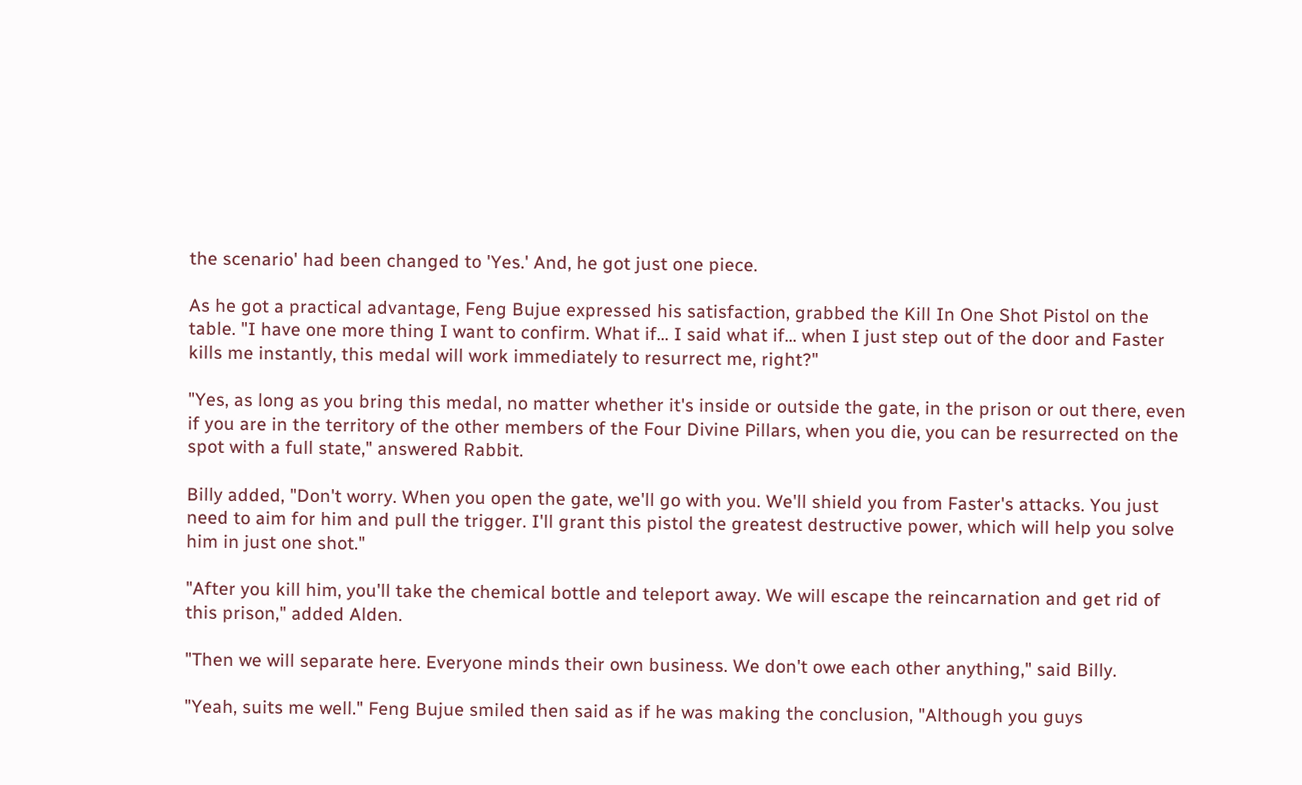the scenario' had been changed to 'Yes.' And, he got just one piece.

As he got a practical advantage, Feng Bujue expressed his satisfaction, grabbed the Kill In One Shot Pistol on the table. "I have one more thing I want to confirm. What if… I said what if… when I just step out of the door and Faster kills me instantly, this medal will work immediately to resurrect me, right?"

"Yes, as long as you bring this medal, no matter whether it's inside or outside the gate, in the prison or out there, even if you are in the territory of the other members of the Four Divine Pillars, when you die, you can be resurrected on the spot with a full state," answered Rabbit.

Billy added, "Don't worry. When you open the gate, we'll go with you. We'll shield you from Faster's attacks. You just need to aim for him and pull the trigger. I'll grant this pistol the greatest destructive power, which will help you solve him in just one shot."

"After you kill him, you'll take the chemical bottle and teleport away. We will escape the reincarnation and get rid of this prison," added Alden.

"Then we will separate here. Everyone minds their own business. We don't owe each other anything," said Billy.

"Yeah, suits me well." Feng Bujue smiled then said as if he was making the conclusion, "Although you guys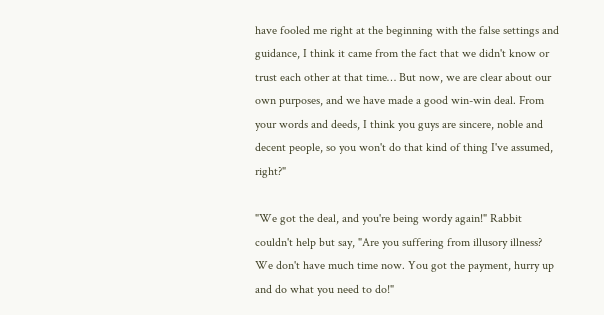have fooled me right at the beginning with the false settings and guidance, I think it came from the fact that we didn't know or trust each other at that time… But now, we are clear about our own purposes, and we have made a good win-win deal. From your words and deeds, I think you guys are sincere, noble and decent people, so you won't do that kind of thing I've assumed, right?"

"We got the deal, and you're being wordy again!" Rabbit couldn't help but say, "Are you suffering from illusory illness? We don't have much time now. You got the payment, hurry up and do what you need to do!"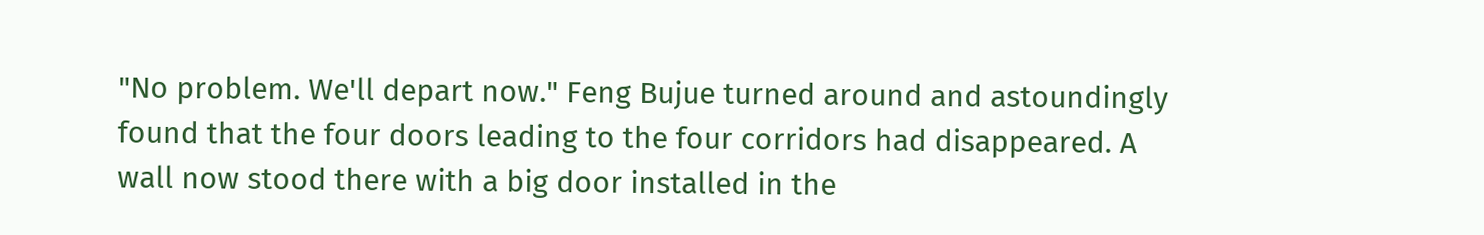"No problem. We'll depart now." Feng Bujue turned around and astoundingly found that the four doors leading to the four corridors had disappeared. A wall now stood there with a big door installed in the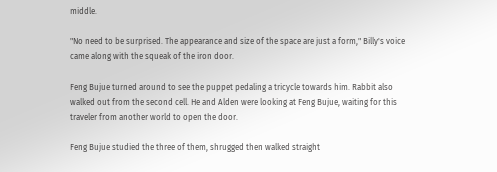middle.

"No need to be surprised. The appearance and size of the space are just a form," Billy's voice came along with the squeak of the iron door.

Feng Bujue turned around to see the puppet pedaling a tricycle towards him. Rabbit also walked out from the second cell. He and Alden were looking at Feng Bujue, waiting for this traveler from another world to open the door.

Feng Bujue studied the three of them, shrugged then walked straight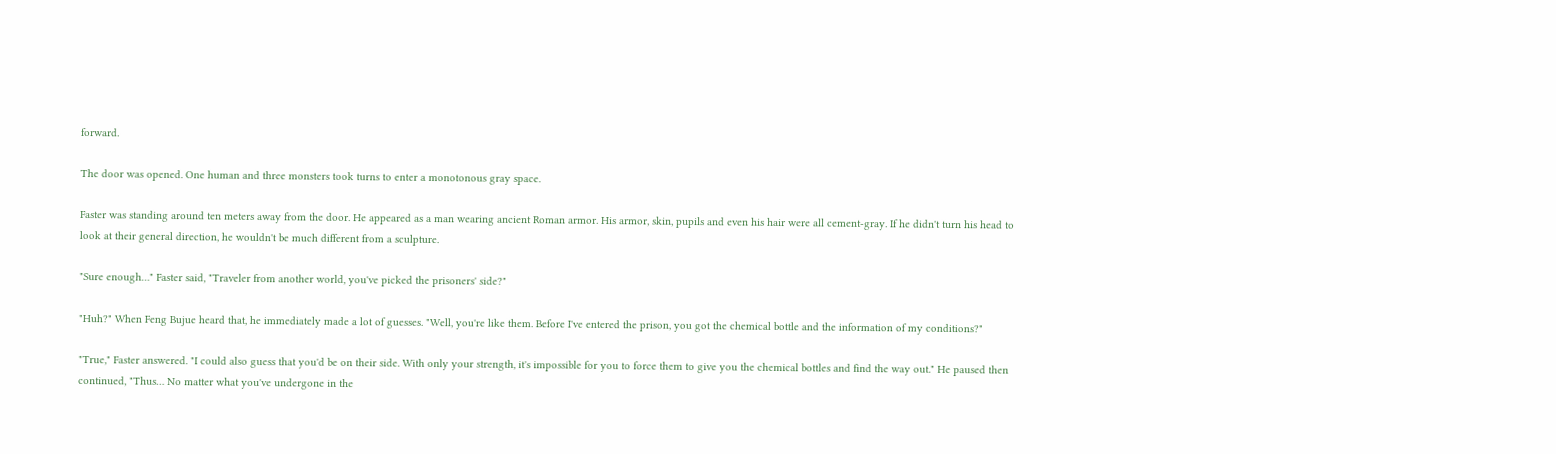forward.

The door was opened. One human and three monsters took turns to enter a monotonous gray space.

Faster was standing around ten meters away from the door. He appeared as a man wearing ancient Roman armor. His armor, skin, pupils and even his hair were all cement-gray. If he didn't turn his head to look at their general direction, he wouldn't be much different from a sculpture.

"Sure enough…" Faster said, "Traveler from another world, you've picked the prisoners' side?"

"Huh?" When Feng Bujue heard that, he immediately made a lot of guesses. "Well, you're like them. Before I've entered the prison, you got the chemical bottle and the information of my conditions?"

"True," Faster answered. "I could also guess that you'd be on their side. With only your strength, it's impossible for you to force them to give you the chemical bottles and find the way out." He paused then continued, "Thus… No matter what you've undergone in the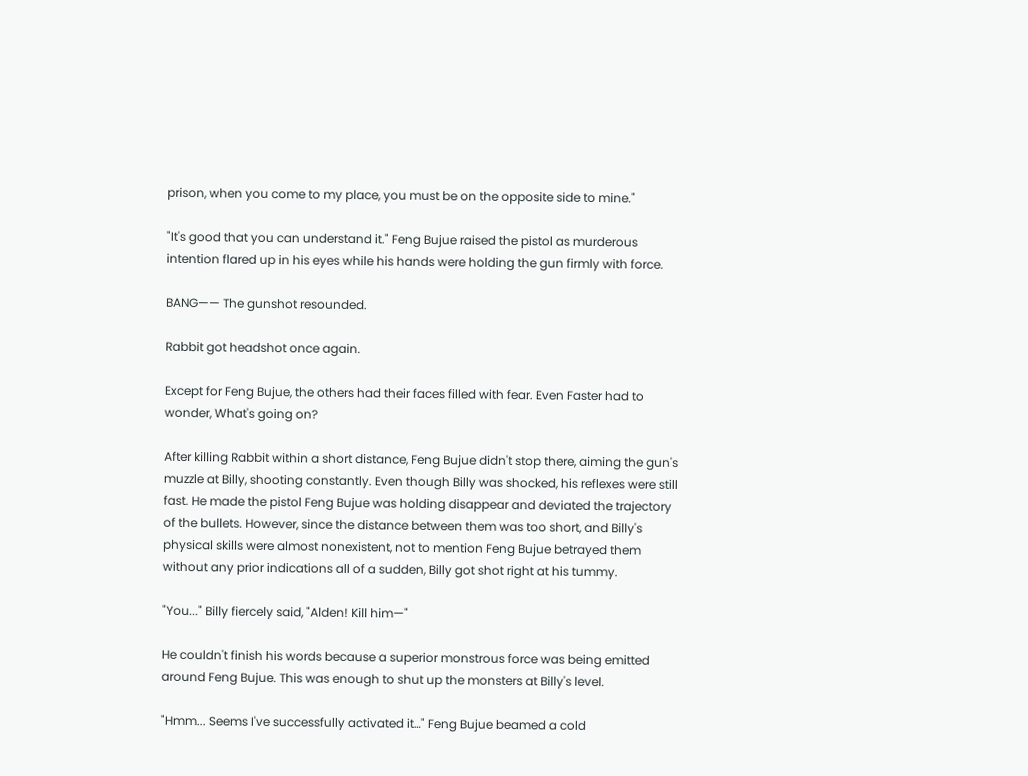prison, when you come to my place, you must be on the opposite side to mine."

"It's good that you can understand it." Feng Bujue raised the pistol as murderous intention flared up in his eyes while his hands were holding the gun firmly with force.

BANG—— The gunshot resounded.

Rabbit got headshot once again.

Except for Feng Bujue, the others had their faces filled with fear. Even Faster had to wonder, What's going on?

After killing Rabbit within a short distance, Feng Bujue didn't stop there, aiming the gun's muzzle at Billy, shooting constantly. Even though Billy was shocked, his reflexes were still fast. He made the pistol Feng Bujue was holding disappear and deviated the trajectory of the bullets. However, since the distance between them was too short, and Billy's physical skills were almost nonexistent, not to mention Feng Bujue betrayed them without any prior indications all of a sudden, Billy got shot right at his tummy.

"You..." Billy fiercely said, "Alden! Kill him—"

He couldn't finish his words because a superior monstrous force was being emitted around Feng Bujue. This was enough to shut up the monsters at Billy's level.

"Hmm... Seems I've successfully activated it…" Feng Bujue beamed a cold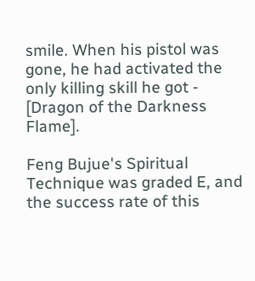smile. When his pistol was gone, he had activated the only killing skill he got - [Dragon of the Darkness Flame].

Feng Bujue's Spiritual Technique was graded E, and the success rate of this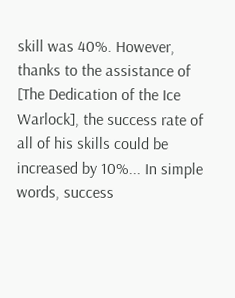skill was 40%. However, thanks to the assistance of [The Dedication of the Ice Warlock], the success rate of all of his skills could be increased by 10%... In simple words, success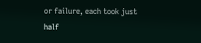or failure, each took just half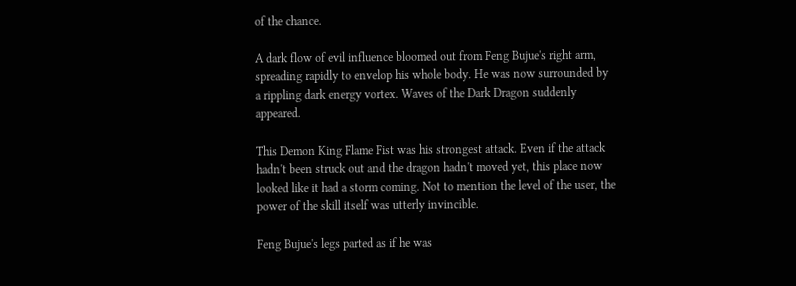of the chance.

A dark flow of evil influence bloomed out from Feng Bujue's right arm, spreading rapidly to envelop his whole body. He was now surrounded by a rippling dark energy vortex. Waves of the Dark Dragon suddenly appeared.

This Demon King Flame Fist was his strongest attack. Even if the attack hadn't been struck out and the dragon hadn't moved yet, this place now looked like it had a storm coming. Not to mention the level of the user, the power of the skill itself was utterly invincible.

Feng Bujue's legs parted as if he was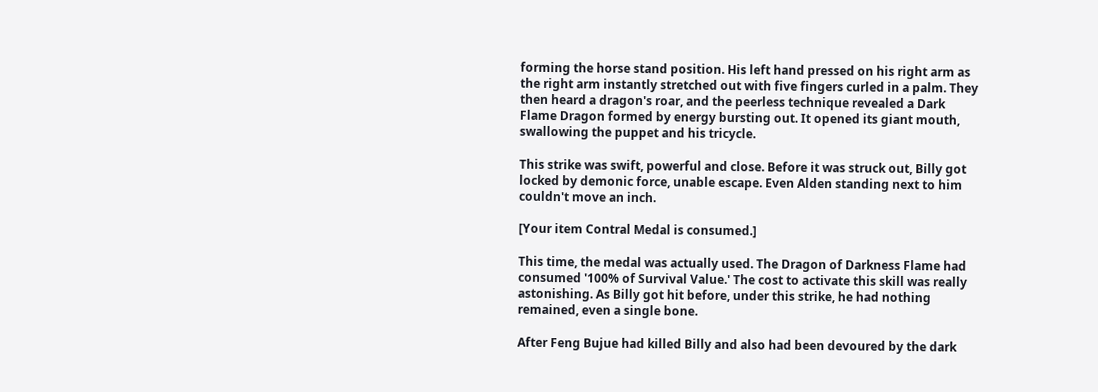forming the horse stand position. His left hand pressed on his right arm as the right arm instantly stretched out with five fingers curled in a palm. They then heard a dragon's roar, and the peerless technique revealed a Dark Flame Dragon formed by energy bursting out. It opened its giant mouth, swallowing the puppet and his tricycle.

This strike was swift, powerful and close. Before it was struck out, Billy got locked by demonic force, unable escape. Even Alden standing next to him couldn't move an inch.

[Your item Contral Medal is consumed.]

This time, the medal was actually used. The Dragon of Darkness Flame had consumed '100% of Survival Value.' The cost to activate this skill was really astonishing. As Billy got hit before, under this strike, he had nothing remained, even a single bone.

After Feng Bujue had killed Billy and also had been devoured by the dark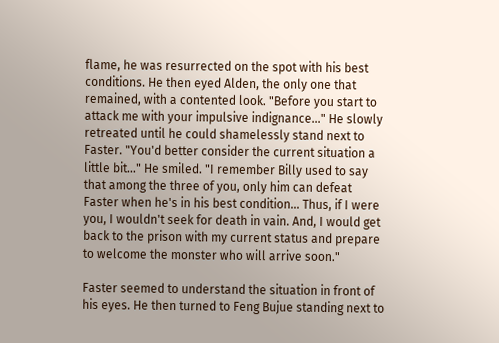flame, he was resurrected on the spot with his best conditions. He then eyed Alden, the only one that remained, with a contented look. "Before you start to attack me with your impulsive indignance…" He slowly retreated until he could shamelessly stand next to Faster. "You'd better consider the current situation a little bit…" He smiled. "I remember Billy used to say that among the three of you, only him can defeat Faster when he's in his best condition… Thus, if I were you, I wouldn't seek for death in vain. And, I would get back to the prison with my current status and prepare to welcome the monster who will arrive soon."

Faster seemed to understand the situation in front of his eyes. He then turned to Feng Bujue standing next to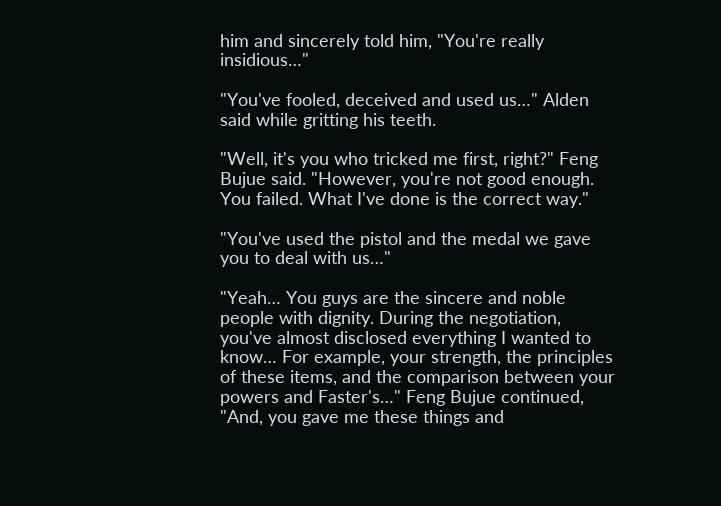him and sincerely told him, "You're really insidious…"

"You've fooled, deceived and used us…" Alden said while gritting his teeth.

"Well, it's you who tricked me first, right?" Feng Bujue said. "However, you're not good enough. You failed. What I've done is the correct way."

"You've used the pistol and the medal we gave you to deal with us…"

"Yeah… You guys are the sincere and noble people with dignity. During the negotiation, you've almost disclosed everything I wanted to know… For example, your strength, the principles of these items, and the comparison between your powers and Faster's…" Feng Bujue continued, "And, you gave me these things and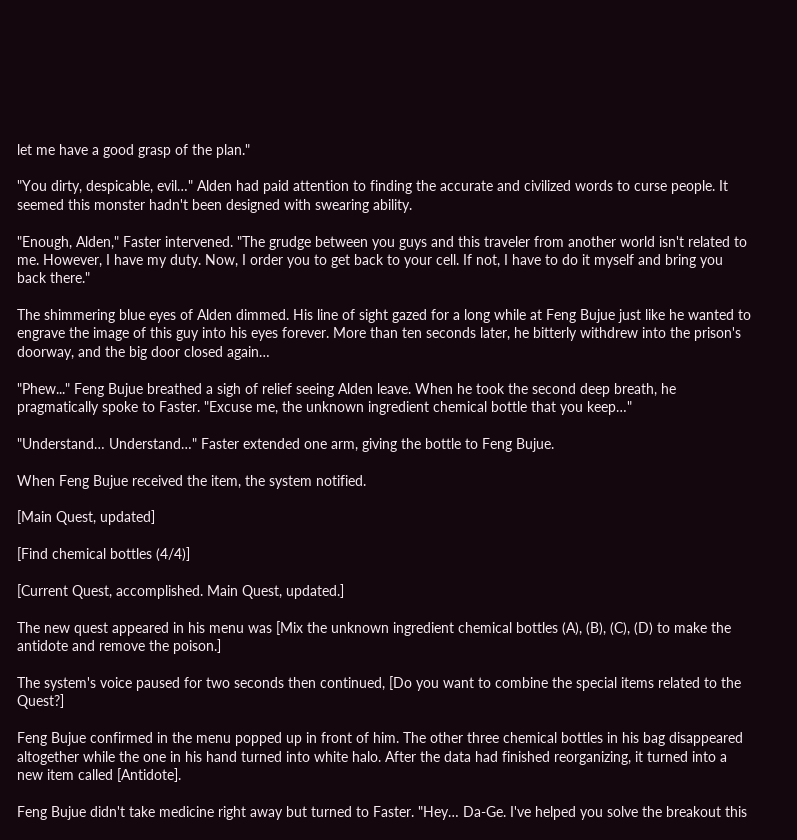let me have a good grasp of the plan."

"You dirty, despicable, evil…" Alden had paid attention to finding the accurate and civilized words to curse people. It seemed this monster hadn't been designed with swearing ability.

"Enough, Alden," Faster intervened. "The grudge between you guys and this traveler from another world isn't related to me. However, I have my duty. Now, I order you to get back to your cell. If not, I have to do it myself and bring you back there."

The shimmering blue eyes of Alden dimmed. His line of sight gazed for a long while at Feng Bujue just like he wanted to engrave the image of this guy into his eyes forever. More than ten seconds later, he bitterly withdrew into the prison's doorway, and the big door closed again…

"Phew..." Feng Bujue breathed a sigh of relief seeing Alden leave. When he took the second deep breath, he pragmatically spoke to Faster. "Excuse me, the unknown ingredient chemical bottle that you keep…"

"Understand… Understand…" Faster extended one arm, giving the bottle to Feng Bujue.

When Feng Bujue received the item, the system notified.

[Main Quest, updated]

[Find chemical bottles (4/4)]

[Current Quest, accomplished. Main Quest, updated.]

The new quest appeared in his menu was [Mix the unknown ingredient chemical bottles (A), (B), (C), (D) to make the antidote and remove the poison.]

The system's voice paused for two seconds then continued, [Do you want to combine the special items related to the Quest?]

Feng Bujue confirmed in the menu popped up in front of him. The other three chemical bottles in his bag disappeared altogether while the one in his hand turned into white halo. After the data had finished reorganizing, it turned into a new item called [Antidote].

Feng Bujue didn't take medicine right away but turned to Faster. "Hey… Da-Ge. I've helped you solve the breakout this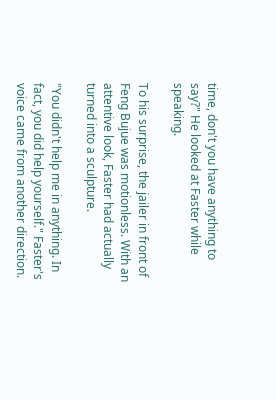time, don't you have anything to say?" He looked at Faster while speaking.

To his surprise, the jailer in front of Feng Bujue was motionless. With an attentive look, Faster had actually turned into a sculpture.

"You didn't help me in anything. In fact, you did help yourself." Faster's voice came from another direction.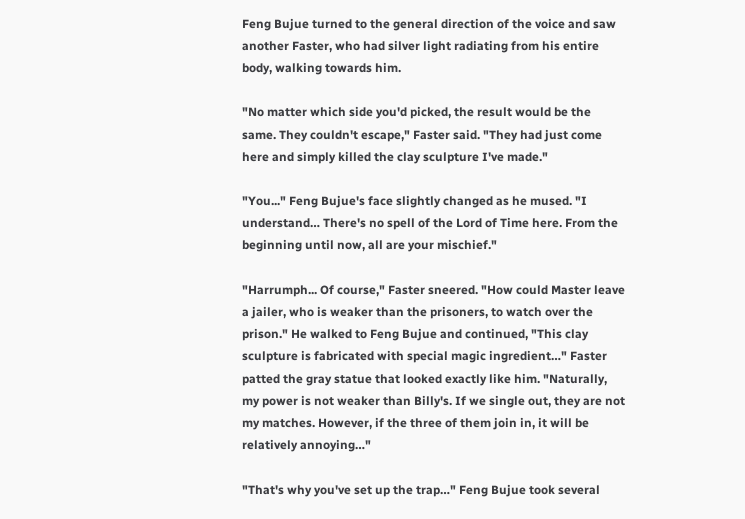Feng Bujue turned to the general direction of the voice and saw another Faster, who had silver light radiating from his entire body, walking towards him.

"No matter which side you'd picked, the result would be the same. They couldn't escape," Faster said. "They had just come here and simply killed the clay sculpture I've made."

"You..." Feng Bujue's face slightly changed as he mused. "I understand… There's no spell of the Lord of Time here. From the beginning until now, all are your mischief."

"Harrumph... Of course," Faster sneered. "How could Master leave a jailer, who is weaker than the prisoners, to watch over the prison." He walked to Feng Bujue and continued, "This clay sculpture is fabricated with special magic ingredient…" Faster patted the gray statue that looked exactly like him. "Naturally, my power is not weaker than Billy's. If we single out, they are not my matches. However, if the three of them join in, it will be relatively annoying…"

"That's why you've set up the trap…" Feng Bujue took several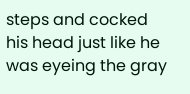steps and cocked his head just like he was eyeing the gray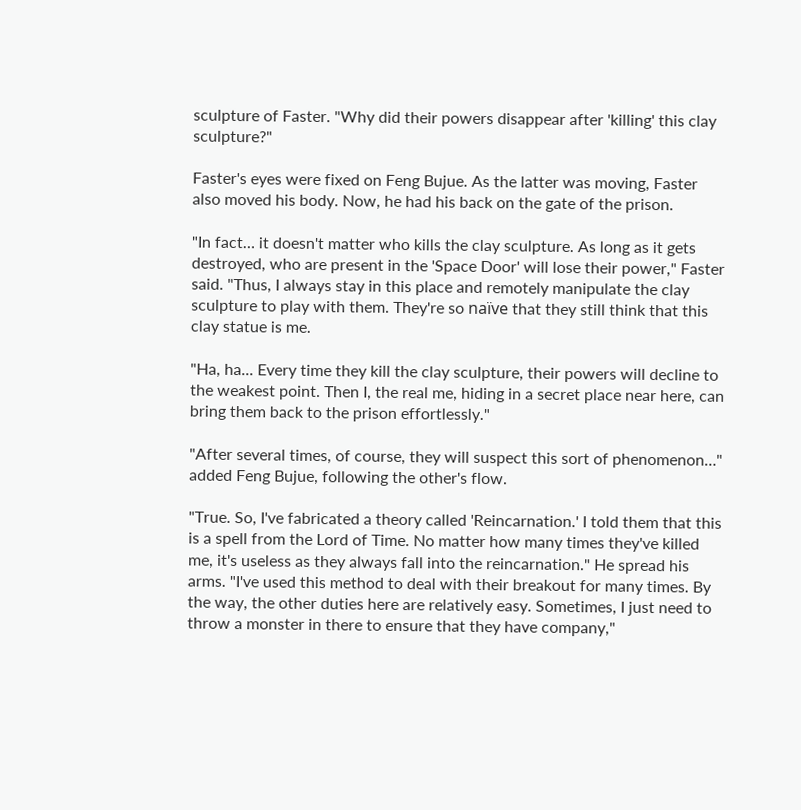sculpture of Faster. "Why did their powers disappear after 'killing' this clay sculpture?"

Faster's eyes were fixed on Feng Bujue. As the latter was moving, Faster also moved his body. Now, he had his back on the gate of the prison.

"In fact… it doesn't matter who kills the clay sculpture. As long as it gets destroyed, who are present in the 'Space Door' will lose their power," Faster said. "Thus, I always stay in this place and remotely manipulate the clay sculpture to play with them. They're so naïve that they still think that this clay statue is me.

"Ha, ha... Every time they kill the clay sculpture, their powers will decline to the weakest point. Then I, the real me, hiding in a secret place near here, can bring them back to the prison effortlessly."

"After several times, of course, they will suspect this sort of phenomenon…" added Feng Bujue, following the other's flow.

"True. So, I've fabricated a theory called 'Reincarnation.' I told them that this is a spell from the Lord of Time. No matter how many times they've killed me, it's useless as they always fall into the reincarnation." He spread his arms. "I've used this method to deal with their breakout for many times. By the way, the other duties here are relatively easy. Sometimes, I just need to throw a monster in there to ensure that they have company,"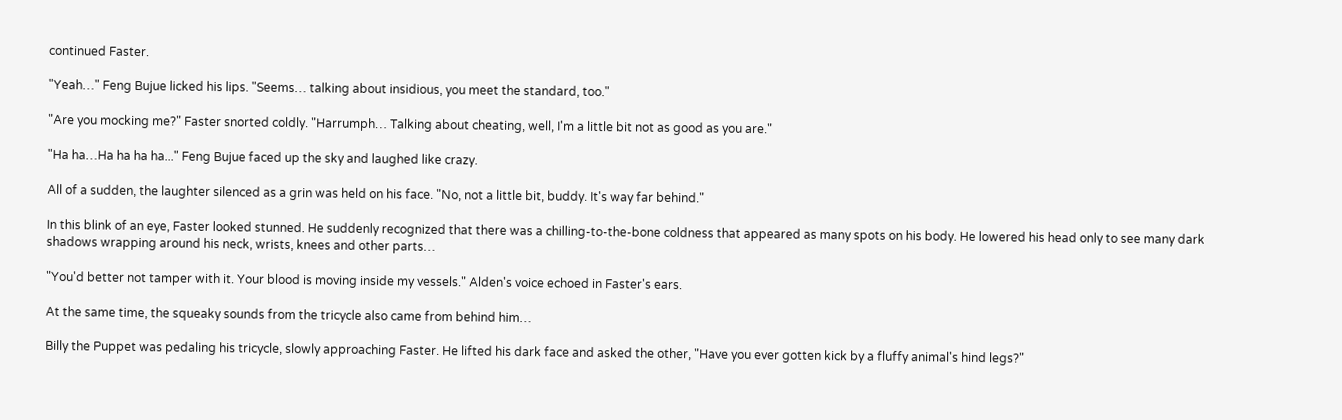continued Faster.

"Yeah…" Feng Bujue licked his lips. "Seems… talking about insidious, you meet the standard, too."

"Are you mocking me?" Faster snorted coldly. "Harrumph… Talking about cheating, well, I'm a little bit not as good as you are."

"Ha ha…Ha ha ha ha..." Feng Bujue faced up the sky and laughed like crazy.

All of a sudden, the laughter silenced as a grin was held on his face. "No, not a little bit, buddy. It's way far behind."

In this blink of an eye, Faster looked stunned. He suddenly recognized that there was a chilling-to-the-bone coldness that appeared as many spots on his body. He lowered his head only to see many dark shadows wrapping around his neck, wrists, knees and other parts…

"You'd better not tamper with it. Your blood is moving inside my vessels." Alden's voice echoed in Faster's ears.

At the same time, the squeaky sounds from the tricycle also came from behind him…

Billy the Puppet was pedaling his tricycle, slowly approaching Faster. He lifted his dark face and asked the other, "Have you ever gotten kick by a fluffy animal's hind legs?"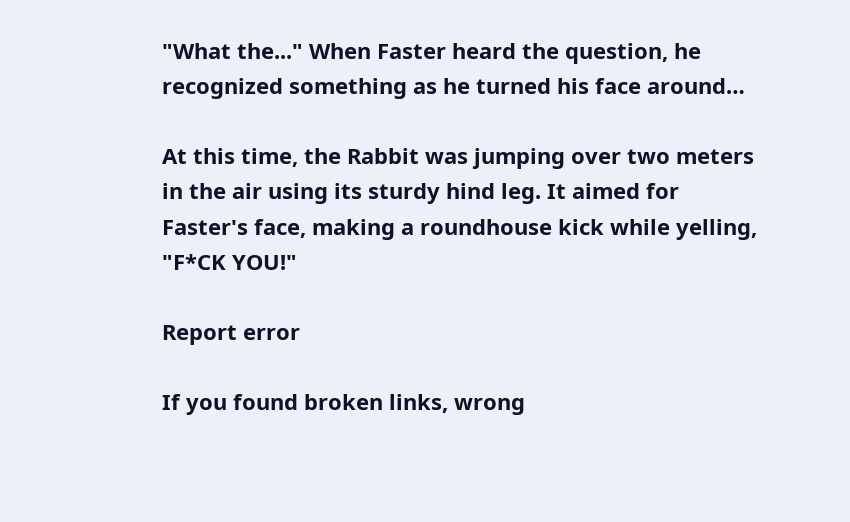"What the..." When Faster heard the question, he recognized something as he turned his face around…

At this time, the Rabbit was jumping over two meters in the air using its sturdy hind leg. It aimed for Faster's face, making a roundhouse kick while yelling, "F*CK YOU!"

Report error

If you found broken links, wrong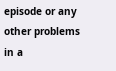episode or any other problems in a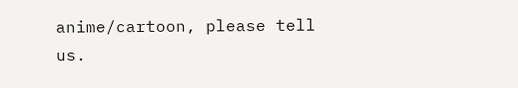anime/cartoon, please tell us.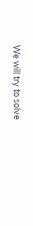We will try to solve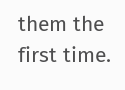them the first time.